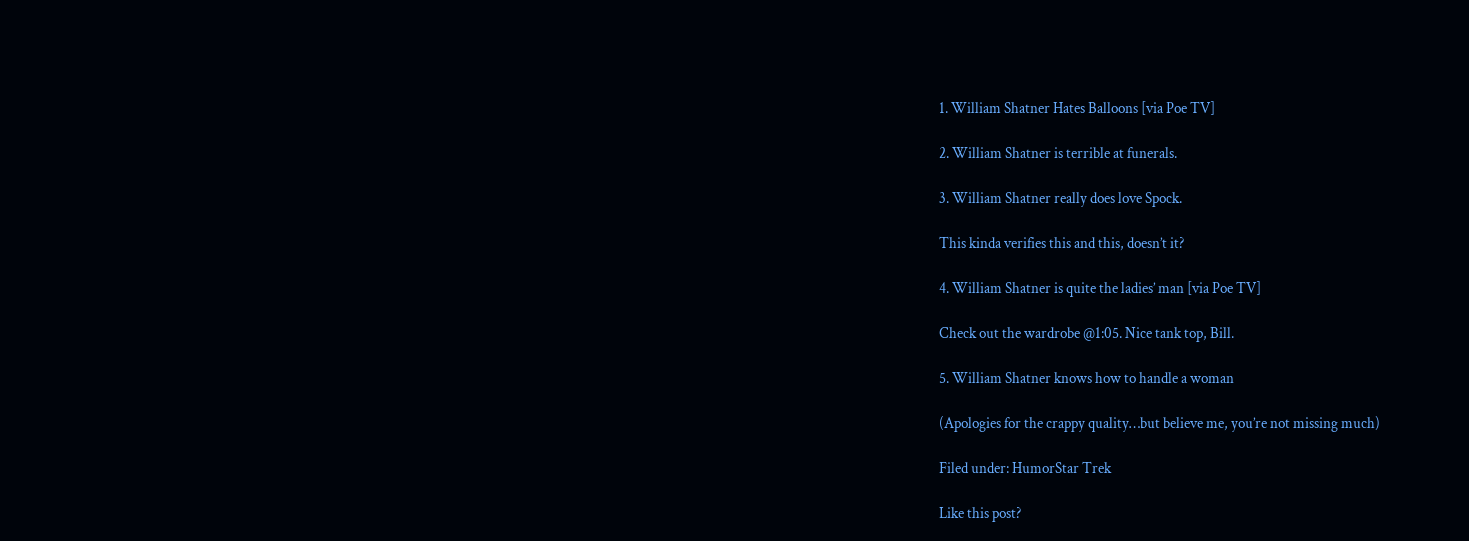1. William Shatner Hates Balloons [via Poe TV]

2. William Shatner is terrible at funerals.

3. William Shatner really does love Spock.

This kinda verifies this and this, doesn’t it?

4. William Shatner is quite the ladies’ man [via Poe TV]

Check out the wardrobe @1:05. Nice tank top, Bill.

5. William Shatner knows how to handle a woman

(Apologies for the crappy quality…but believe me, you’re not missing much)

Filed under: HumorStar Trek

Like this post?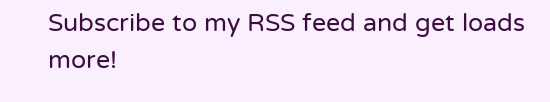Subscribe to my RSS feed and get loads more!